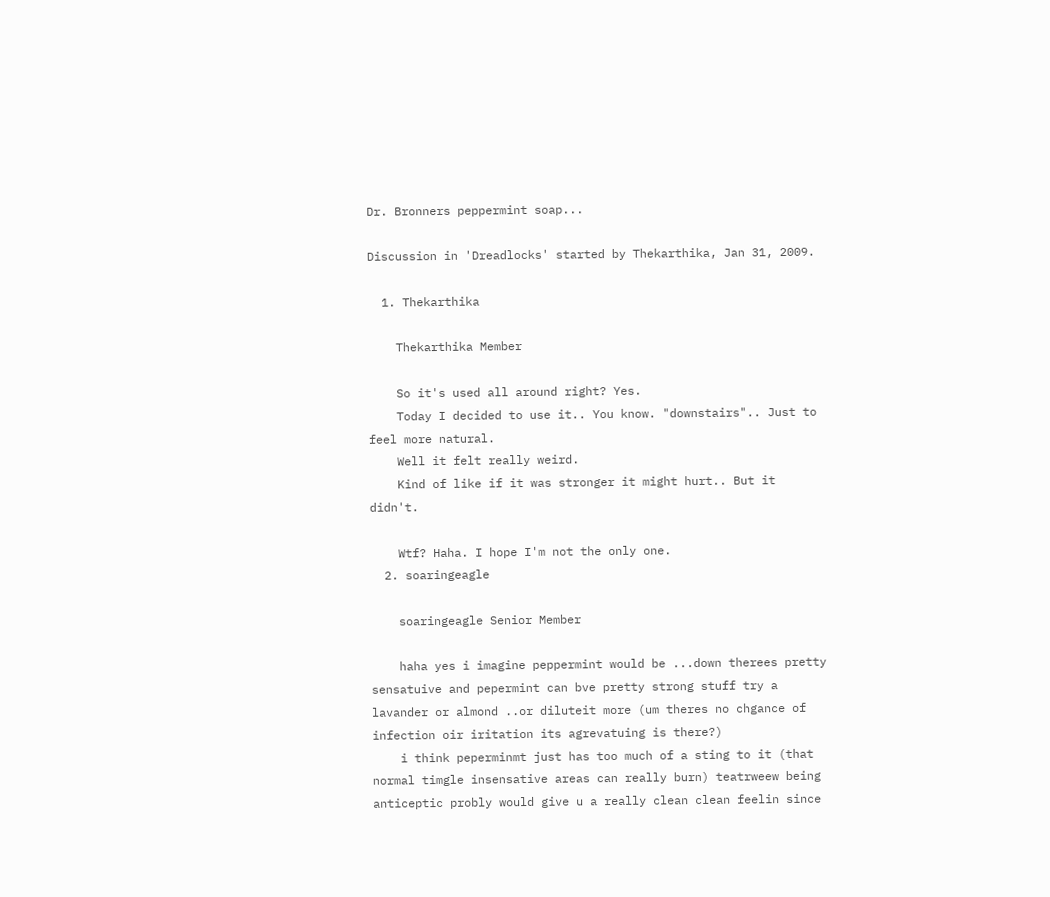Dr. Bronners peppermint soap...

Discussion in 'Dreadlocks' started by Thekarthika, Jan 31, 2009.

  1. Thekarthika

    Thekarthika Member

    So it's used all around right? Yes.
    Today I decided to use it.. You know. "downstairs".. Just to feel more natural.
    Well it felt really weird.
    Kind of like if it was stronger it might hurt.. But it didn't.

    Wtf? Haha. I hope I'm not the only one.
  2. soaringeagle

    soaringeagle Senior Member

    haha yes i imagine peppermint would be ...down therees pretty sensatuive and pepermint can bve pretty strong stuff try a lavander or almond ..or diluteit more (um theres no chgance of infection oir iritation its agrevatuing is there?)
    i think peperminmt just has too much of a sting to it (that normal timgle insensative areas can really burn) teatrweew being anticeptic probly would give u a really clean clean feelin since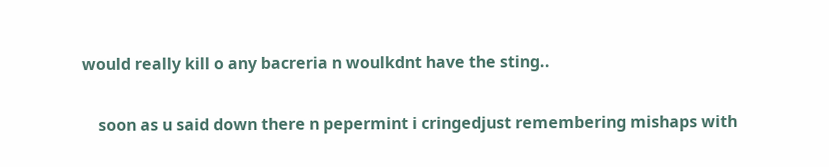would really kill o any bacreria n woulkdnt have the sting..

    soon as u said down there n pepermint i cringedjust remembering mishaps with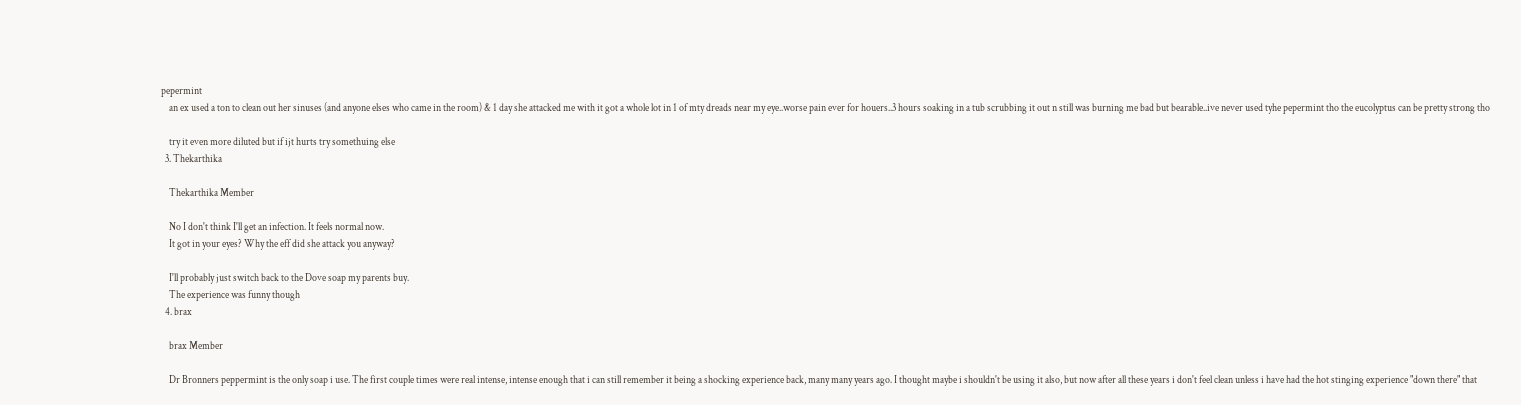pepermint
    an ex used a ton to clean out her sinuses (and anyone elses who came in the room) & 1 day she attacked me with it got a whole lot in 1 of mty dreads near my eye..worse pain ever for houers..3 hours soaking in a tub scrubbing it out n still was burning me bad but bearable..ive never used tyhe pepermint tho the eucolyptus can be pretty strong tho

    try it even more diluted but if ijt hurts try somethuing else
  3. Thekarthika

    Thekarthika Member

    No I don't think I'll get an infection. It feels normal now.
    It got in your eyes? Why the eff did she attack you anyway?

    I'll probably just switch back to the Dove soap my parents buy.
    The experience was funny though
  4. brax

    brax Member

    Dr Bronners peppermint is the only soap i use. The first couple times were real intense, intense enough that i can still remember it being a shocking experience back, many many years ago. I thought maybe i shouldn't be using it also, but now after all these years i don't feel clean unless i have had the hot stinging experience "down there" that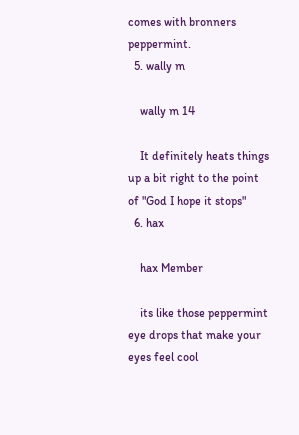comes with bronners peppermint.
  5. wally m

    wally m 14

    It definitely heats things up a bit right to the point of "God I hope it stops"
  6. hax

    hax Member

    its like those peppermint eye drops that make your eyes feel cool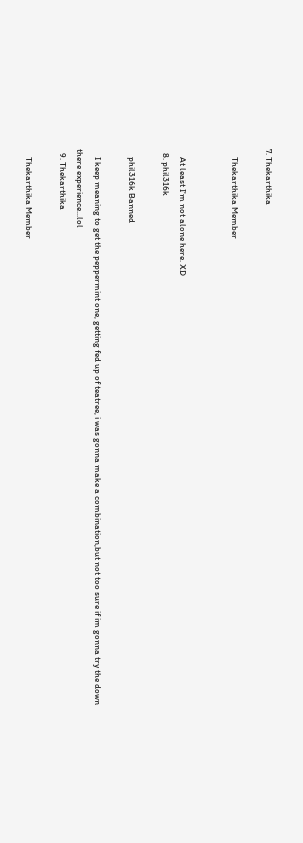7. Thekarthika

    Thekarthika Member


    At least I'm not alone here. XD
  8. phil316k

    phil316k Banned

    I keep meaning to get the peppermint one, getting fed up of teatree, i was gonna make a combination,but not too sure if im gonna try the down there experience...lol
  9. Thekarthika

    Thekarthika Member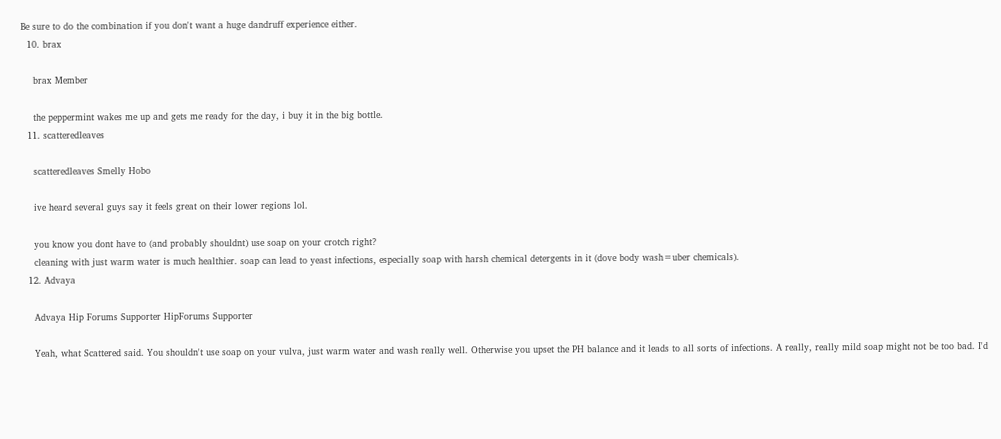Be sure to do the combination if you don't want a huge dandruff experience either.
  10. brax

    brax Member

    the peppermint wakes me up and gets me ready for the day, i buy it in the big bottle.
  11. scatteredleaves

    scatteredleaves Smelly Hobo

    ive heard several guys say it feels great on their lower regions lol.

    you know you dont have to (and probably shouldnt) use soap on your crotch right?
    cleaning with just warm water is much healthier. soap can lead to yeast infections, especially soap with harsh chemical detergents in it (dove body wash=uber chemicals).
  12. Advaya

    Advaya Hip Forums Supporter HipForums Supporter

    Yeah, what Scattered said. You shouldn't use soap on your vulva, just warm water and wash really well. Otherwise you upset the PH balance and it leads to all sorts of infections. A really, really mild soap might not be too bad. I'd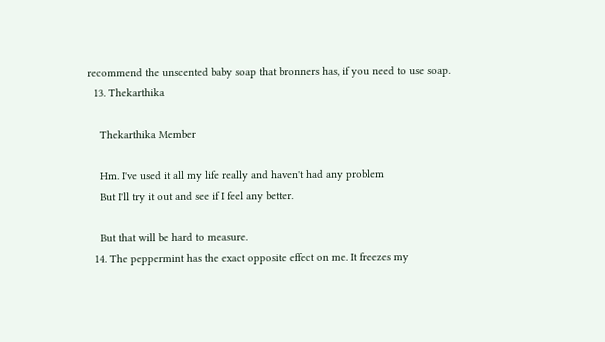recommend the unscented baby soap that bronners has, if you need to use soap.
  13. Thekarthika

    Thekarthika Member

    Hm. I've used it all my life really and haven't had any problem
    But I'll try it out and see if I feel any better.

    But that will be hard to measure.
  14. The peppermint has the exact opposite effect on me. It freezes my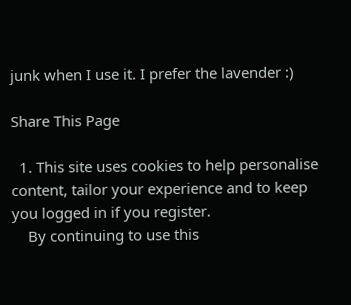junk when I use it. I prefer the lavender :)

Share This Page

  1. This site uses cookies to help personalise content, tailor your experience and to keep you logged in if you register.
    By continuing to use this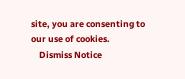site, you are consenting to our use of cookies.
    Dismiss Notice